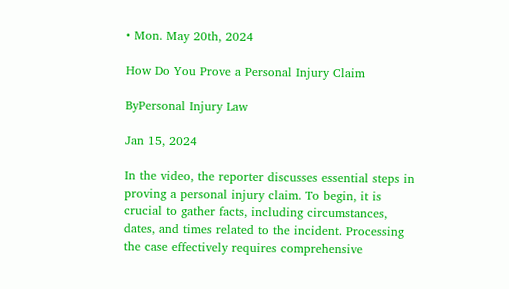• Mon. May 20th, 2024

How Do You Prove a Personal Injury Claim

ByPersonal Injury Law

Jan 15, 2024

In the video, the reporter discusses essential steps in proving a personal injury claim. To begin, it is crucial to gather facts, including circumstances, dates, and times related to the incident. Processing the case effectively requires comprehensive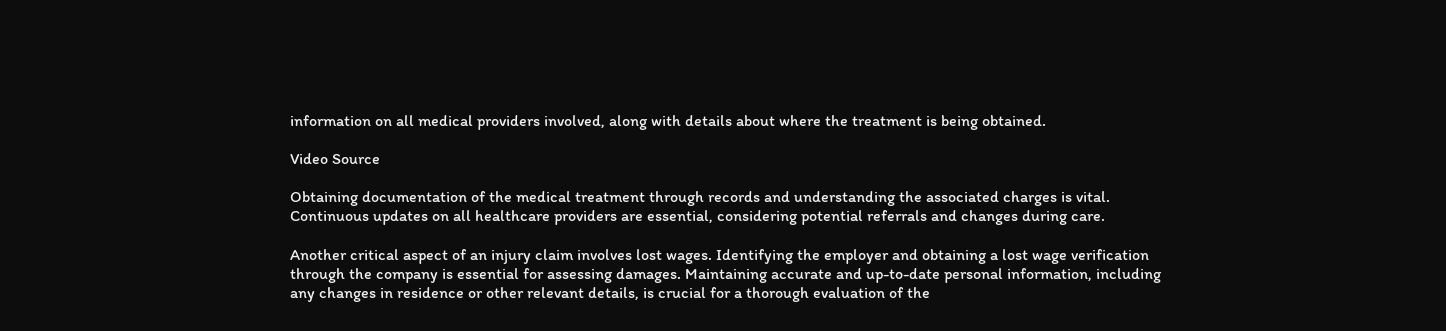information on all medical providers involved, along with details about where the treatment is being obtained.

Video Source

Obtaining documentation of the medical treatment through records and understanding the associated charges is vital. Continuous updates on all healthcare providers are essential, considering potential referrals and changes during care.

Another critical aspect of an injury claim involves lost wages. Identifying the employer and obtaining a lost wage verification through the company is essential for assessing damages. Maintaining accurate and up-to-date personal information, including any changes in residence or other relevant details, is crucial for a thorough evaluation of the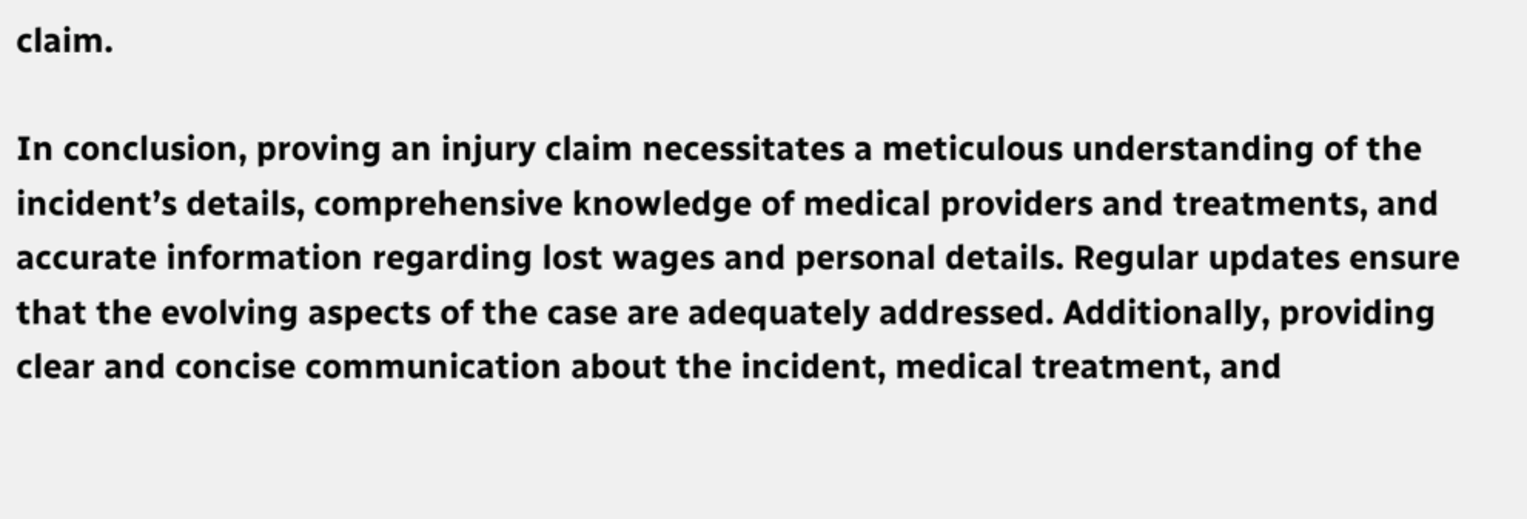claim.

In conclusion, proving an injury claim necessitates a meticulous understanding of the incident’s details, comprehensive knowledge of medical providers and treatments, and accurate information regarding lost wages and personal details. Regular updates ensure that the evolving aspects of the case are adequately addressed. Additionally, providing clear and concise communication about the incident, medical treatment, and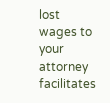lost wages to your attorney facilitates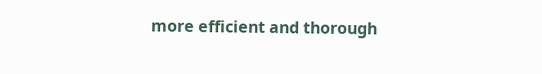more efficient and thorough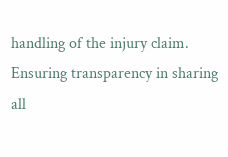handling of the injury claim. Ensuring transparency in sharing all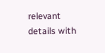relevant details with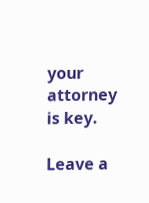your attorney is key.

Leave a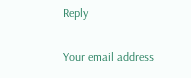Reply

Your email address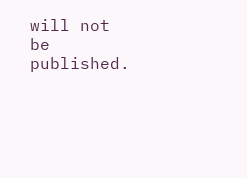will not be published.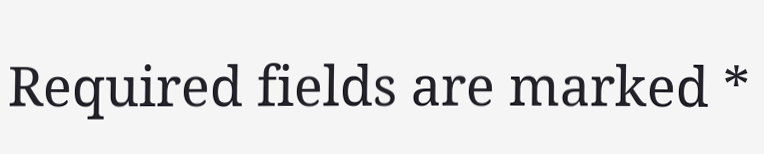Required fields are marked *